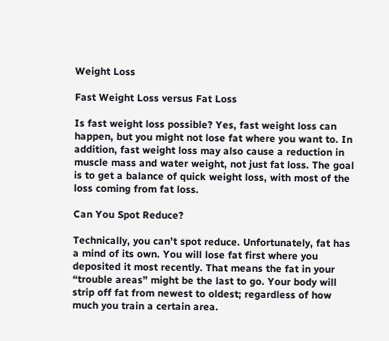Weight Loss

Fast Weight Loss versus Fat Loss

Is fast weight loss possible? Yes, fast weight loss can happen, but you might not lose fat where you want to. In addition, fast weight loss may also cause a reduction in muscle mass and water weight, not just fat loss. The goal is to get a balance of quick weight loss, with most of the loss coming from fat loss.

Can You Spot Reduce?

Technically, you can’t spot reduce. Unfortunately, fat has a mind of its own. You will lose fat first where you deposited it most recently. That means the fat in your “trouble areas” might be the last to go. Your body will strip off fat from newest to oldest; regardless of how much you train a certain area.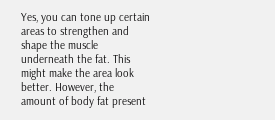Yes, you can tone up certain areas to strengthen and shape the muscle underneath the fat. This might make the area look better. However, the amount of body fat present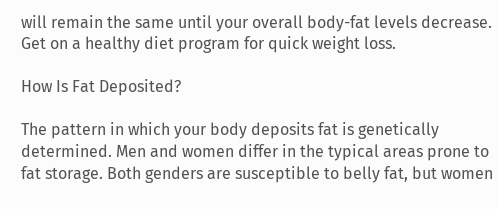will remain the same until your overall body-fat levels decrease. Get on a healthy diet program for quick weight loss.

How Is Fat Deposited?

The pattern in which your body deposits fat is genetically determined. Men and women differ in the typical areas prone to fat storage. Both genders are susceptible to belly fat, but women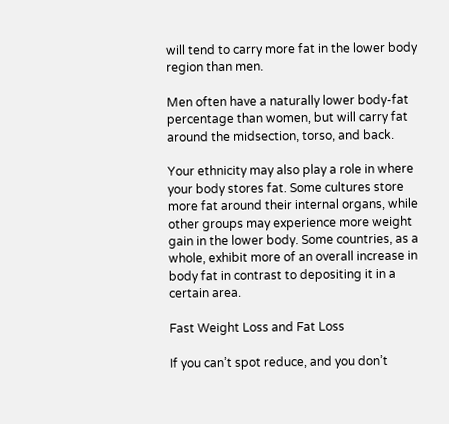will tend to carry more fat in the lower body region than men.

Men often have a naturally lower body-fat percentage than women, but will carry fat around the midsection, torso, and back.

Your ethnicity may also play a role in where your body stores fat. Some cultures store more fat around their internal organs, while other groups may experience more weight gain in the lower body. Some countries, as a whole, exhibit more of an overall increase in body fat in contrast to depositing it in a certain area.

Fast Weight Loss and Fat Loss

If you can’t spot reduce, and you don’t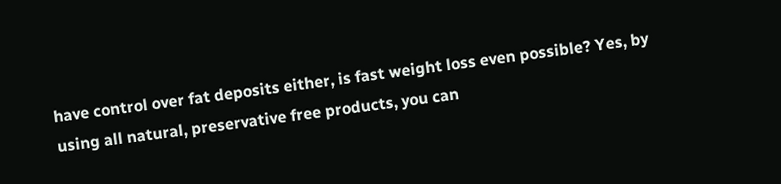have control over fat deposits either, is fast weight loss even possible? Yes, by using all natural, preservative free products, you can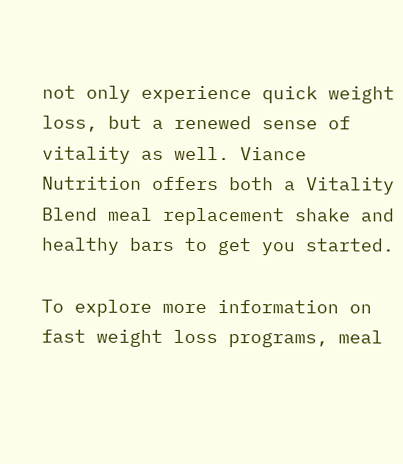not only experience quick weight loss, but a renewed sense of vitality as well. Viance Nutrition offers both a Vitality Blend meal replacement shake and healthy bars to get you started.

To explore more information on fast weight loss programs, meal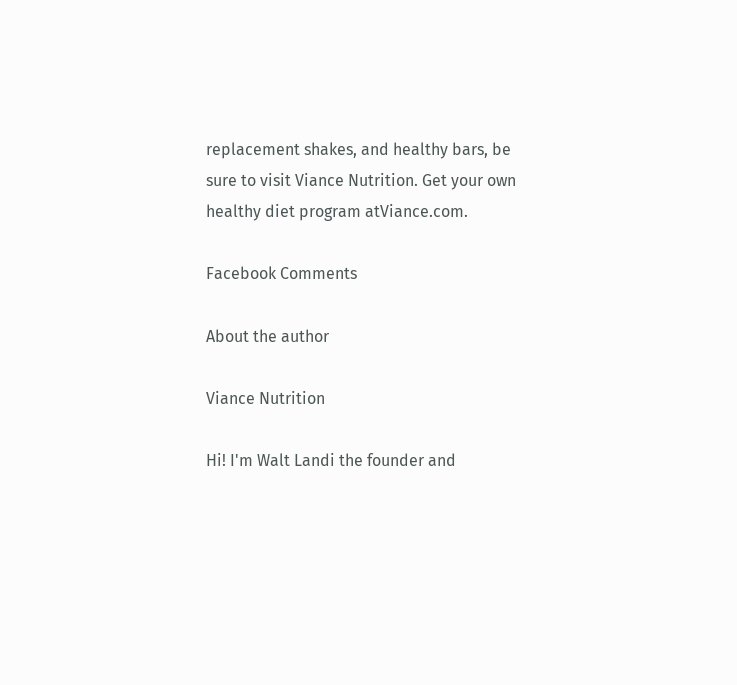replacement shakes, and healthy bars, be sure to visit Viance Nutrition. Get your own healthy diet program atViance.com.

Facebook Comments

About the author

Viance Nutrition

Hi! I'm Walt Landi the founder and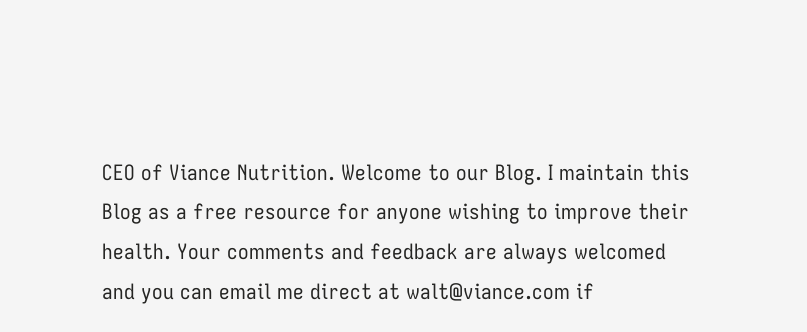CEO of Viance Nutrition. Welcome to our Blog. I maintain this Blog as a free resource for anyone wishing to improve their health. Your comments and feedback are always welcomed and you can email me direct at walt@viance.com if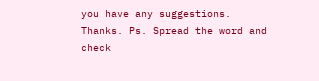you have any suggestions. Thanks. Ps. Spread the word and check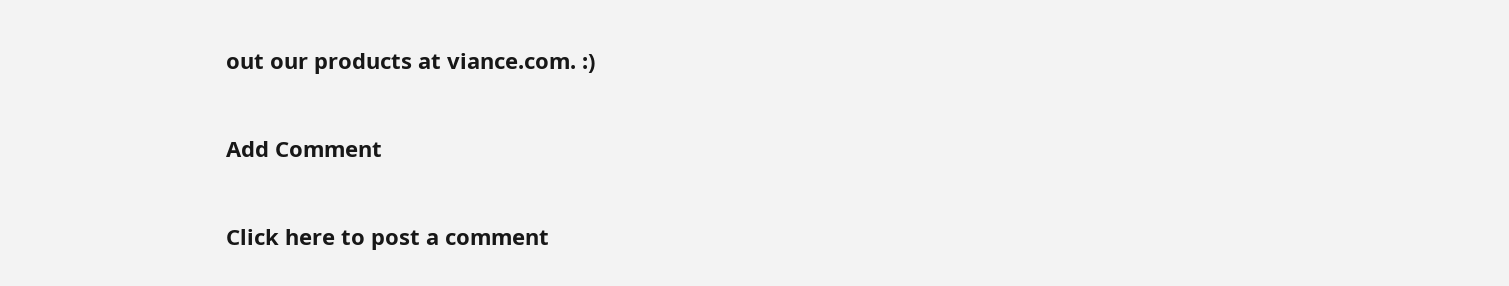out our products at viance.com. :)

Add Comment

Click here to post a comment